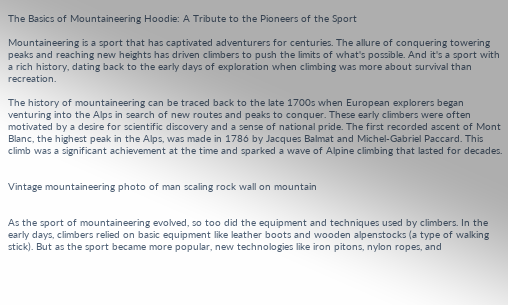The Basics of Mountaineering Hoodie: A Tribute to the Pioneers of the Sport

Mountaineering is a sport that has captivated adventurers for centuries. The allure of conquering towering peaks and reaching new heights has driven climbers to push the limits of what's possible. And it's a sport with a rich history, dating back to the early days of exploration when climbing was more about survival than recreation.

The history of mountaineering can be traced back to the late 1700s when European explorers began venturing into the Alps in search of new routes and peaks to conquer. These early climbers were often motivated by a desire for scientific discovery and a sense of national pride. The first recorded ascent of Mont Blanc, the highest peak in the Alps, was made in 1786 by Jacques Balmat and Michel-Gabriel Paccard. This climb was a significant achievement at the time and sparked a wave of Alpine climbing that lasted for decades.


Vintage mountaineering photo of man scaling rock wall on mountain


As the sport of mountaineering evolved, so too did the equipment and techniques used by climbers. In the early days, climbers relied on basic equipment like leather boots and wooden alpenstocks (a type of walking stick). But as the sport became more popular, new technologies like iron pitons, nylon ropes, and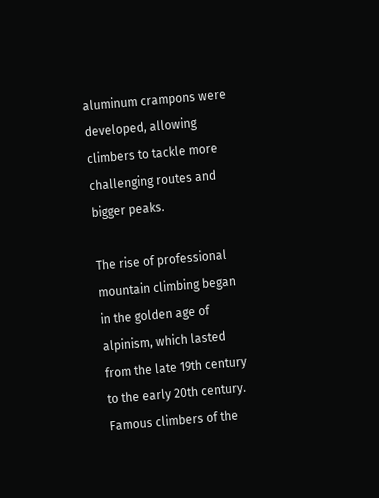aluminum crampons were developed, allowing climbers to tackle more challenging routes and bigger peaks.

The rise of professional mountain climbing began in the golden age of alpinism, which lasted from the late 19th century to the early 20th century. Famous climbers of the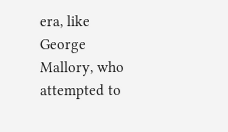era, like George Mallory, who attempted to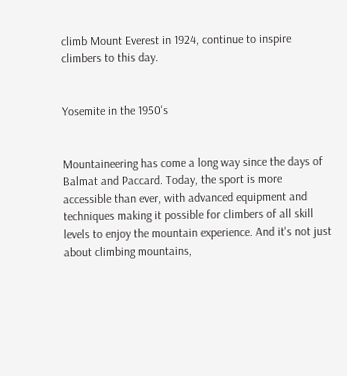climb Mount Everest in 1924, continue to inspire climbers to this day.


Yosemite in the 1950's


Mountaineering has come a long way since the days of Balmat and Paccard. Today, the sport is more accessible than ever, with advanced equipment and techniques making it possible for climbers of all skill levels to enjoy the mountain experience. And it's not just about climbing mountains,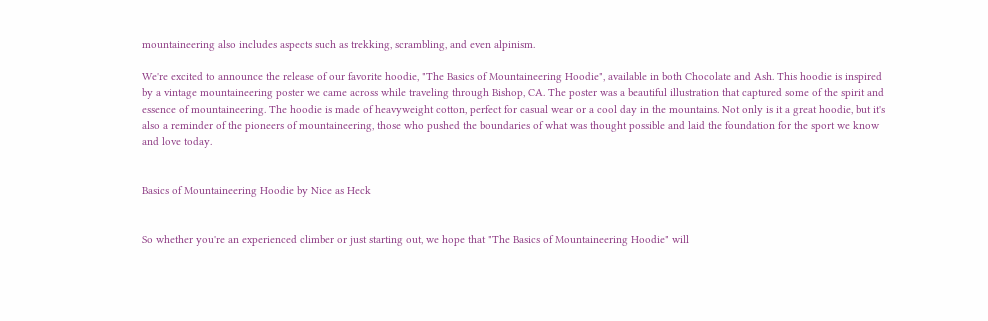mountaineering also includes aspects such as trekking, scrambling, and even alpinism.

We're excited to announce the release of our favorite hoodie, "The Basics of Mountaineering Hoodie", available in both Chocolate and Ash. This hoodie is inspired by a vintage mountaineering poster we came across while traveling through Bishop, CA. The poster was a beautiful illustration that captured some of the spirit and essence of mountaineering. The hoodie is made of heavyweight cotton, perfect for casual wear or a cool day in the mountains. Not only is it a great hoodie, but it's also a reminder of the pioneers of mountaineering, those who pushed the boundaries of what was thought possible and laid the foundation for the sport we know and love today.


Basics of Mountaineering Hoodie by Nice as Heck


So whether you're an experienced climber or just starting out, we hope that "The Basics of Mountaineering Hoodie" will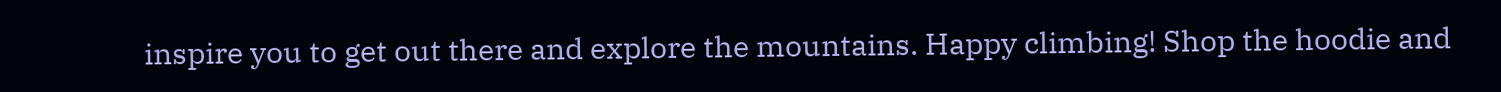inspire you to get out there and explore the mountains. Happy climbing! Shop the hoodie and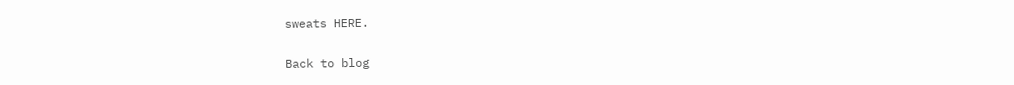sweats HERE.

Back to blog